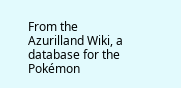From the Azurilland Wiki, a database for the Pokémon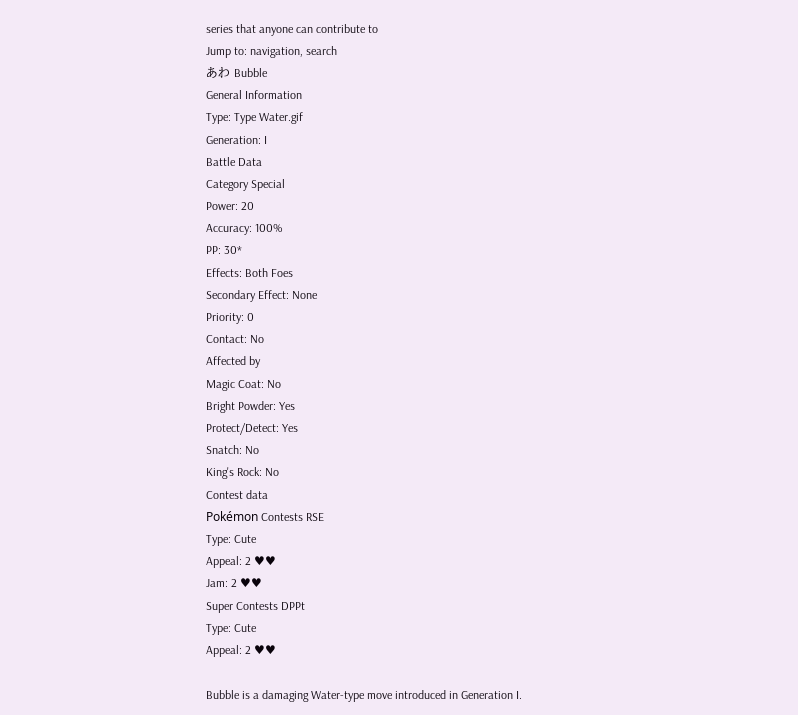series that anyone can contribute to
Jump to: navigation, search
あわ Bubble
General Information
Type: Type Water.gif
Generation: I
Battle Data
Category Special
Power: 20
Accuracy: 100%
PP: 30*
Effects: Both Foes
Secondary Effect: None
Priority: 0
Contact: No
Affected by
Magic Coat: No
Bright Powder: Yes
Protect/Detect: Yes
Snatch: No
King's Rock: No
Contest data
Pokémon Contests RSE
Type: Cute
Appeal: 2 ♥♥
Jam: 2 ♥♥
Super Contests DPPt
Type: Cute
Appeal: 2 ♥♥

Bubble is a damaging Water-type move introduced in Generation I.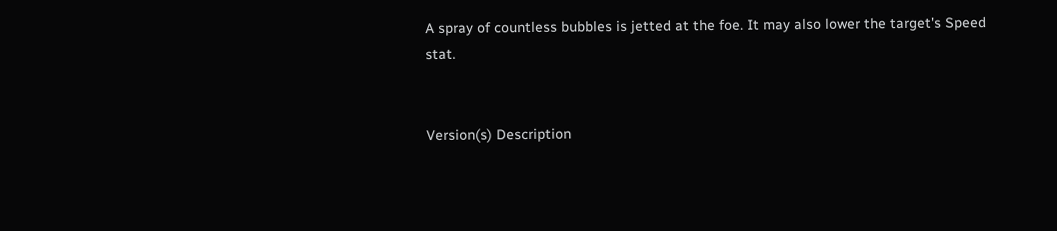A spray of countless bubbles is jetted at the foe. It may also lower the target's Speed stat.


Version(s) Description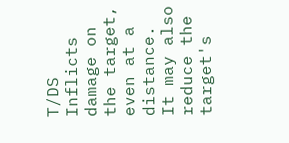T/DS Inflicts damage on the target, even at a distance. It may also reduce the target's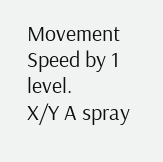Movement Speed by 1 level.
X/Y A spray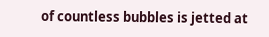of countless bubbles is jetted at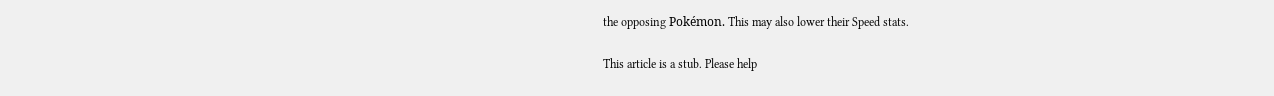the opposing Pokémon. This may also lower their Speed stats.

This article is a stub. Please help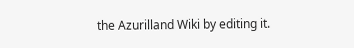the Azurilland Wiki by editing it.